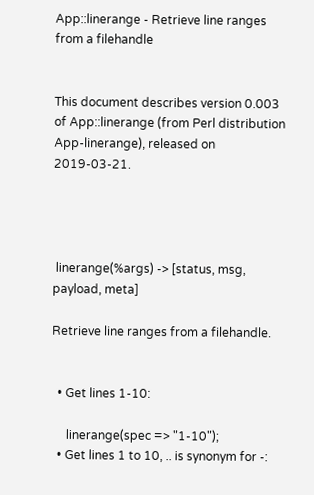App::linerange - Retrieve line ranges from a filehandle


This document describes version 0.003 of App::linerange (from Perl distribution App-linerange), released on 2019-03-21.




 linerange(%args) -> [status, msg, payload, meta]

Retrieve line ranges from a filehandle.


  • Get lines 1-10:

     linerange(spec => "1-10");
  • Get lines 1 to 10, .. is synonym for -: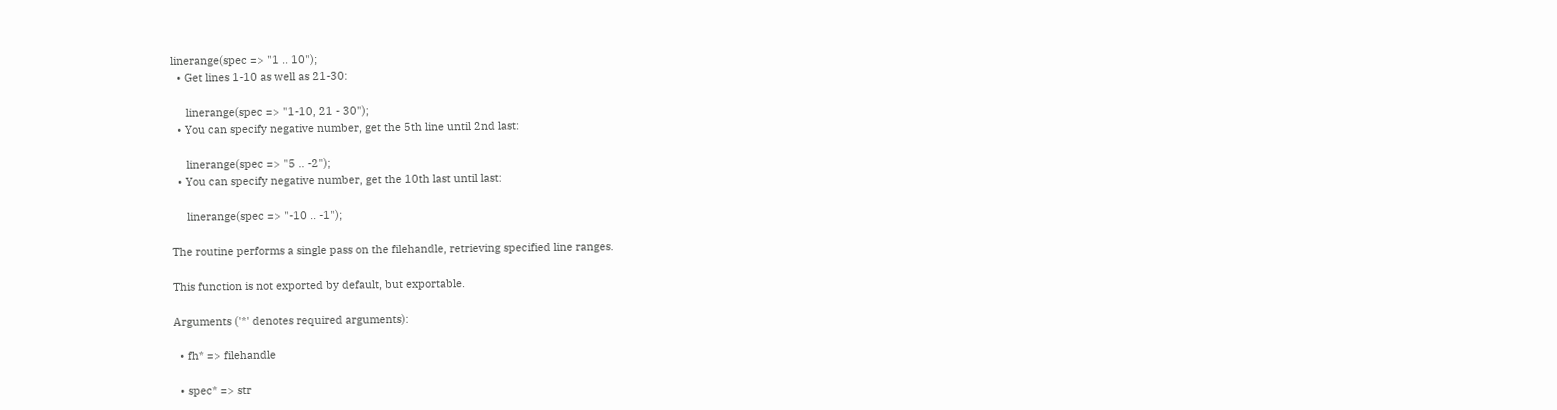linerange(spec => "1 .. 10");
  • Get lines 1-10 as well as 21-30:

     linerange(spec => "1-10, 21 - 30");
  • You can specify negative number, get the 5th line until 2nd last:

     linerange(spec => "5 .. -2");
  • You can specify negative number, get the 10th last until last:

     linerange(spec => "-10 .. -1");

The routine performs a single pass on the filehandle, retrieving specified line ranges.

This function is not exported by default, but exportable.

Arguments ('*' denotes required arguments):

  • fh* => filehandle

  • spec* => str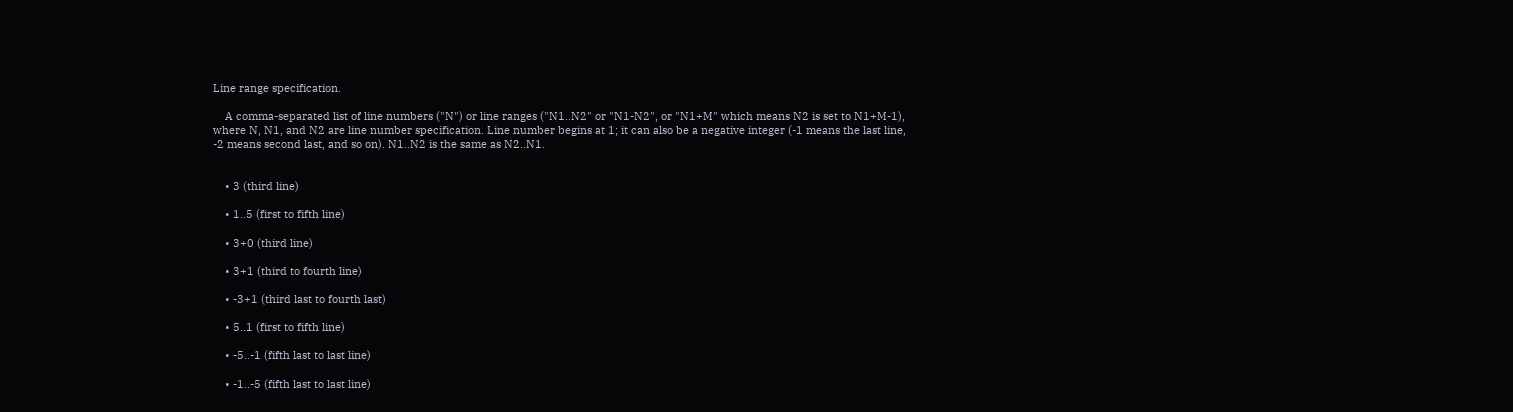Line range specification.

    A comma-separated list of line numbers ("N") or line ranges ("N1..N2" or "N1-N2", or "N1+M" which means N2 is set to N1+M-1), where N, N1, and N2 are line number specification. Line number begins at 1; it can also be a negative integer (-1 means the last line, -2 means second last, and so on). N1..N2 is the same as N2..N1.


    • 3 (third line)

    • 1..5 (first to fifth line)

    • 3+0 (third line)

    • 3+1 (third to fourth line)

    • -3+1 (third last to fourth last)

    • 5..1 (first to fifth line)

    • -5..-1 (fifth last to last line)

    • -1..-5 (fifth last to last line)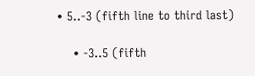• 5..-3 (fifth line to third last)

    • -3..5 (fifth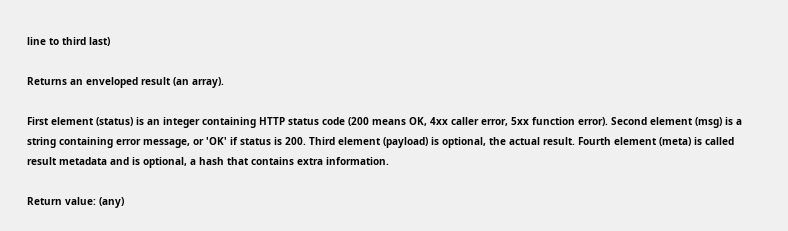line to third last)

Returns an enveloped result (an array).

First element (status) is an integer containing HTTP status code (200 means OK, 4xx caller error, 5xx function error). Second element (msg) is a string containing error message, or 'OK' if status is 200. Third element (payload) is optional, the actual result. Fourth element (meta) is called result metadata and is optional, a hash that contains extra information.

Return value: (any)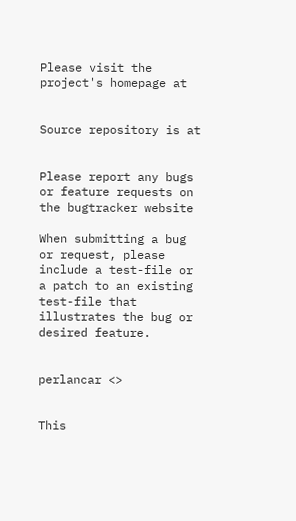Please visit the project's homepage at


Source repository is at


Please report any bugs or feature requests on the bugtracker website

When submitting a bug or request, please include a test-file or a patch to an existing test-file that illustrates the bug or desired feature.


perlancar <>


This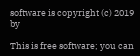software is copyright (c) 2019 by

This is free software; you can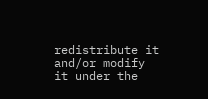redistribute it and/or modify it under the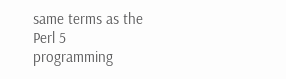same terms as the Perl 5 programming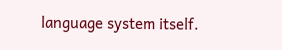language system itself.